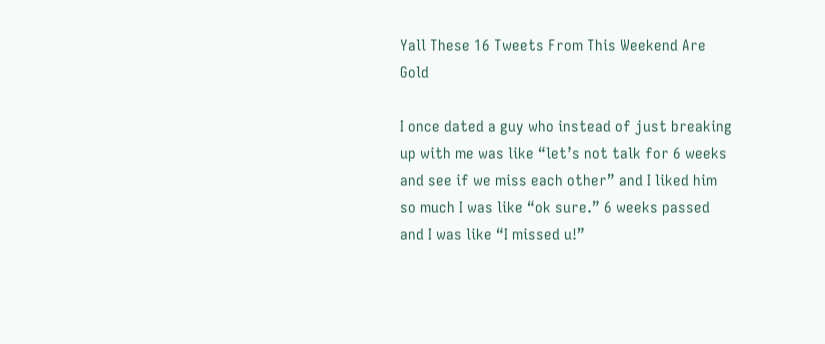Yall These 16 Tweets From This Weekend Are Gold

I once dated a guy who instead of just breaking up with me was like “let’s not talk for 6 weeks and see if we miss each other” and I liked him so much I was like “ok sure.” 6 weeks passed and I was like “I missed u!”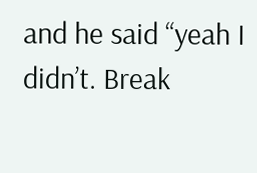and he said “yeah I didn’t. Break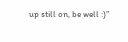up still on, be well :)”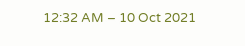12:32 AM – 10 Oct 2021